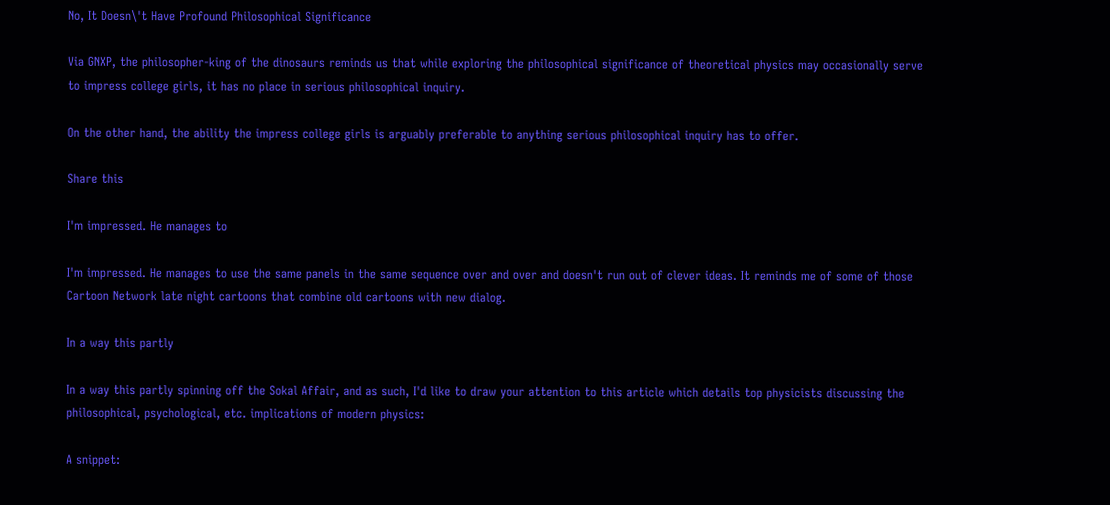No, It Doesn\'t Have Profound Philosophical Significance

Via GNXP, the philosopher-king of the dinosaurs reminds us that while exploring the philosophical significance of theoretical physics may occasionally serve to impress college girls, it has no place in serious philosophical inquiry.

On the other hand, the ability the impress college girls is arguably preferable to anything serious philosophical inquiry has to offer.

Share this

I'm impressed. He manages to

I'm impressed. He manages to use the same panels in the same sequence over and over and doesn't run out of clever ideas. It reminds me of some of those Cartoon Network late night cartoons that combine old cartoons with new dialog.

In a way this partly

In a way this partly spinning off the Sokal Affair, and as such, I'd like to draw your attention to this article which details top physicists discussing the philosophical, psychological, etc. implications of modern physics:

A snippet: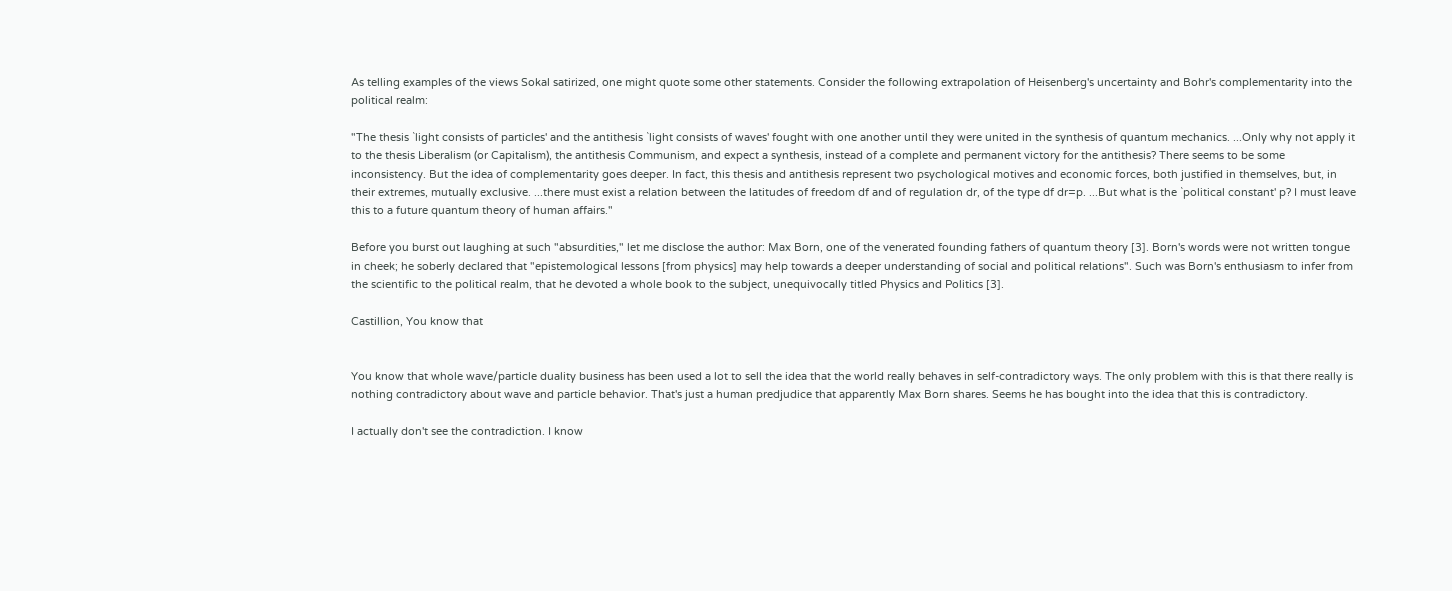As telling examples of the views Sokal satirized, one might quote some other statements. Consider the following extrapolation of Heisenberg's uncertainty and Bohr's complementarity into the political realm:

"The thesis `light consists of particles' and the antithesis `light consists of waves' fought with one another until they were united in the synthesis of quantum mechanics. ...Only why not apply it to the thesis Liberalism (or Capitalism), the antithesis Communism, and expect a synthesis, instead of a complete and permanent victory for the antithesis? There seems to be some inconsistency. But the idea of complementarity goes deeper. In fact, this thesis and antithesis represent two psychological motives and economic forces, both justified in themselves, but, in their extremes, mutually exclusive. ...there must exist a relation between the latitudes of freedom df and of regulation dr, of the type df dr=p. ...But what is the `political constant' p? I must leave this to a future quantum theory of human affairs."

Before you burst out laughing at such "absurdities," let me disclose the author: Max Born, one of the venerated founding fathers of quantum theory [3]. Born's words were not written tongue in cheek; he soberly declared that "epistemological lessons [from physics] may help towards a deeper understanding of social and political relations". Such was Born's enthusiasm to infer from the scientific to the political realm, that he devoted a whole book to the subject, unequivocally titled Physics and Politics [3].

Castillion, You know that


You know that whole wave/particle duality business has been used a lot to sell the idea that the world really behaves in self-contradictory ways. The only problem with this is that there really is nothing contradictory about wave and particle behavior. That's just a human predjudice that apparently Max Born shares. Seems he has bought into the idea that this is contradictory.

I actually don't see the contradiction. I know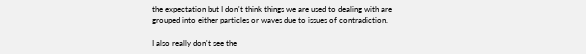the expectation but I don't think things we are used to dealing with are grouped into either particles or waves due to issues of contradiction.

I also really don't see the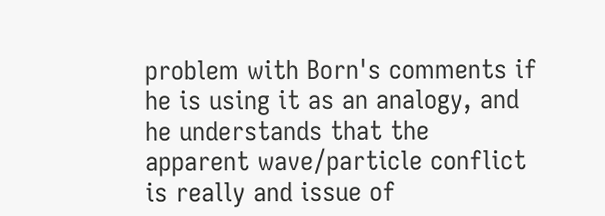problem with Born's comments if he is using it as an analogy, and he understands that the apparent wave/particle conflict is really and issue of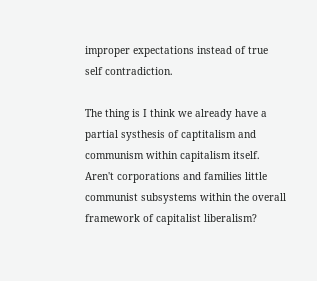improper expectations instead of true self contradiction.

The thing is I think we already have a partial systhesis of captitalism and communism within capitalism itself. Aren't corporations and families little communist subsystems within the overall framework of capitalist liberalism?